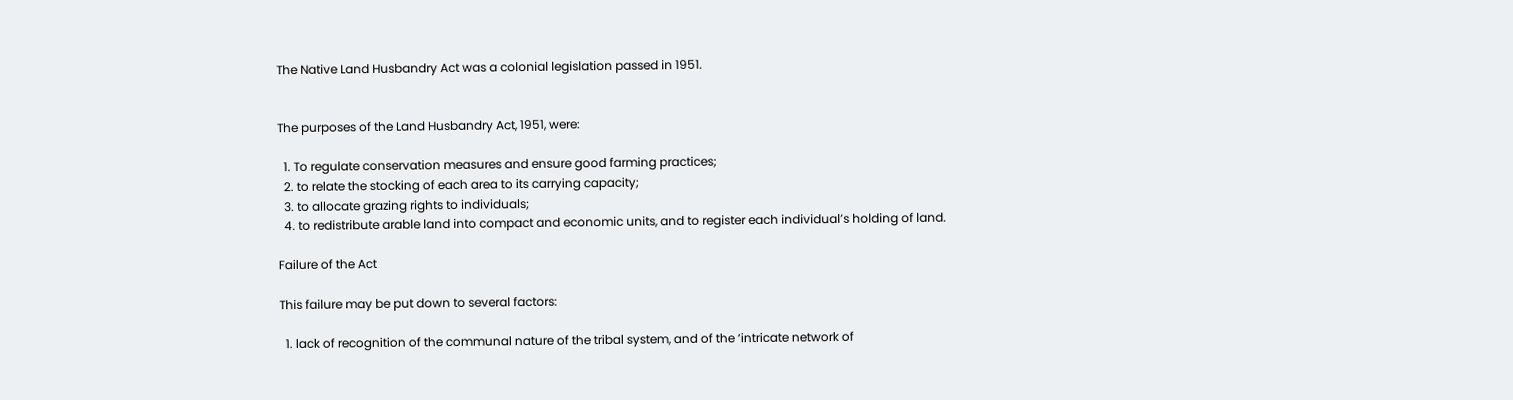The Native Land Husbandry Act was a colonial legislation passed in 1951.


The purposes of the Land Husbandry Act, 1951, were:

  1. To regulate conservation measures and ensure good farming practices;
  2. to relate the stocking of each area to its carrying capacity;
  3. to allocate grazing rights to individuals;
  4. to redistribute arable land into compact and economic units, and to register each individual’s holding of land.

Failure of the Act

This failure may be put down to several factors:

  1. lack of recognition of the communal nature of the tribal system, and of the ‘intricate network of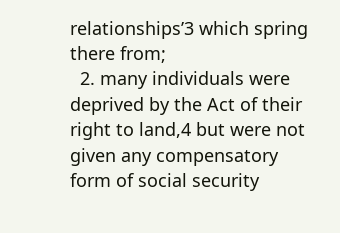relationships’3 which spring there from;
  2. many individuals were deprived by the Act of their right to land,4 but were not given any compensatory form of social security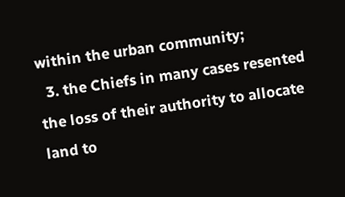within the urban community;
  3. the Chiefs in many cases resented the loss of their authority to allocate land to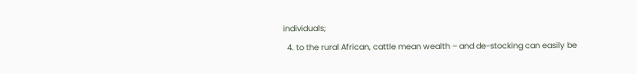individuals;
  4. to the rural African, cattle mean wealth – and de-stocking can easily be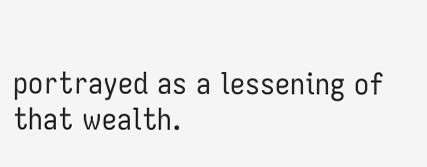portrayed as a lessening of that wealth.